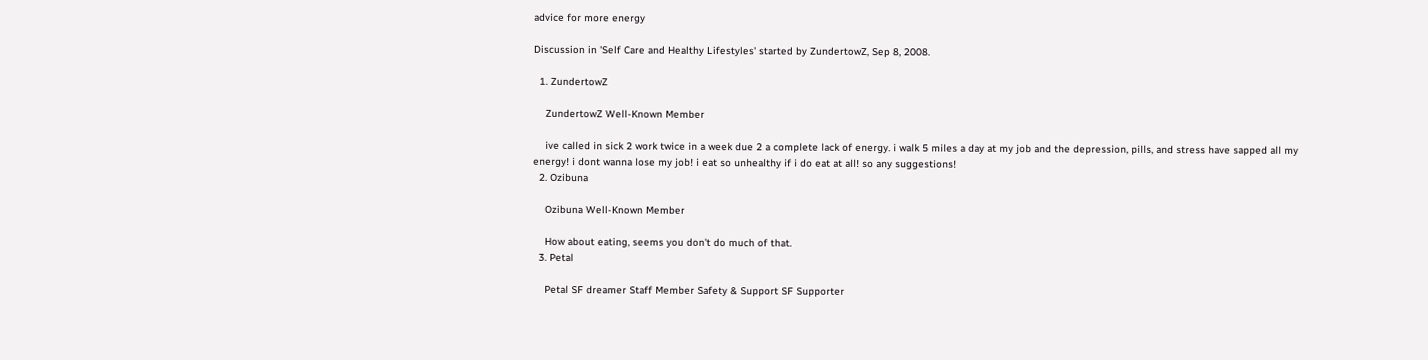advice for more energy

Discussion in 'Self Care and Healthy Lifestyles' started by ZundertowZ, Sep 8, 2008.

  1. ZundertowZ

    ZundertowZ Well-Known Member

    ive called in sick 2 work twice in a week due 2 a complete lack of energy. i walk 5 miles a day at my job and the depression, pills, and stress have sapped all my energy! i dont wanna lose my job! i eat so unhealthy if i do eat at all! so any suggestions!
  2. Ozibuna

    Ozibuna Well-Known Member

    How about eating, seems you don't do much of that.
  3. Petal

    Petal SF dreamer Staff Member Safety & Support SF Supporter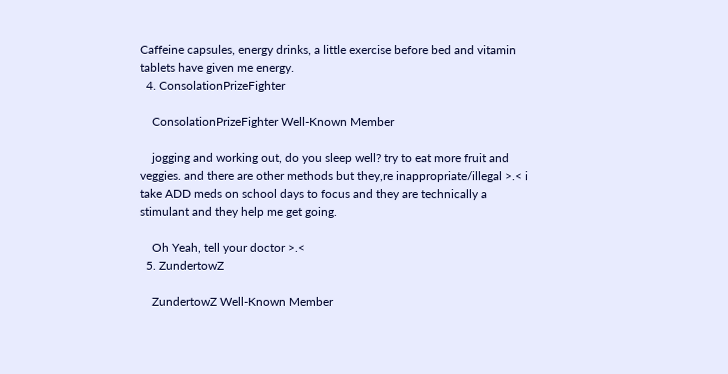Caffeine capsules, energy drinks, a little exercise before bed and vitamin tablets have given me energy.
  4. ConsolationPrizeFighter

    ConsolationPrizeFighter Well-Known Member

    jogging and working out, do you sleep well? try to eat more fruit and veggies. and there are other methods but they,re inappropriate/illegal >.< i take ADD meds on school days to focus and they are technically a stimulant and they help me get going.

    Oh Yeah, tell your doctor >.<
  5. ZundertowZ

    ZundertowZ Well-Known Member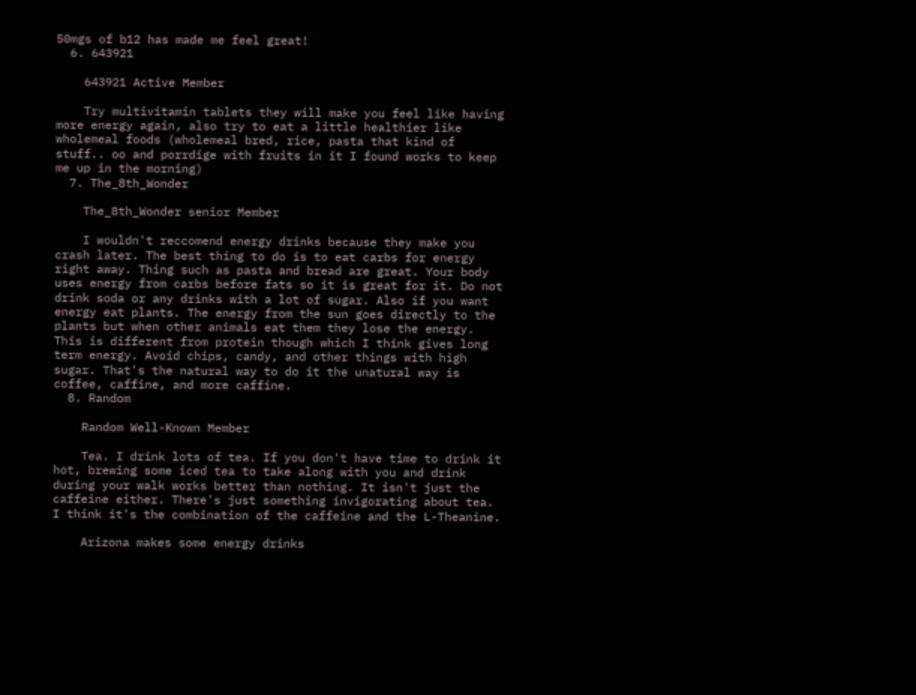50mgs of b12 has made me feel great!
  6. 643921

    643921 Active Member

    Try multivitamin tablets they will make you feel like having more energy again, also try to eat a little healthier like wholemeal foods (wholemeal bred, rice, pasta that kind of stuff.. oo and porrdige with fruits in it I found works to keep me up in the morning)
  7. The_8th_Wonder

    The_8th_Wonder senior Member

    I wouldn't reccomend energy drinks because they make you crash later. The best thing to do is to eat carbs for energy right away. Thing such as pasta and bread are great. Your body uses energy from carbs before fats so it is great for it. Do not drink soda or any drinks with a lot of sugar. Also if you want energy eat plants. The energy from the sun goes directly to the plants but when other animals eat them they lose the energy. This is different from protein though which I think gives long term energy. Avoid chips, candy, and other things with high sugar. That's the natural way to do it the unatural way is coffee, caffine, and more caffine.
  8. Random

    Random Well-Known Member

    Tea. I drink lots of tea. If you don't have time to drink it hot, brewing some iced tea to take along with you and drink during your walk works better than nothing. It isn't just the caffeine either. There's just something invigorating about tea. I think it's the combination of the caffeine and the L-Theanine.

    Arizona makes some energy drinks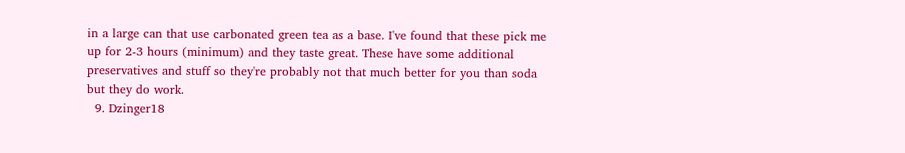in a large can that use carbonated green tea as a base. I've found that these pick me up for 2-3 hours (minimum) and they taste great. These have some additional preservatives and stuff so they're probably not that much better for you than soda but they do work.
  9. Dzinger18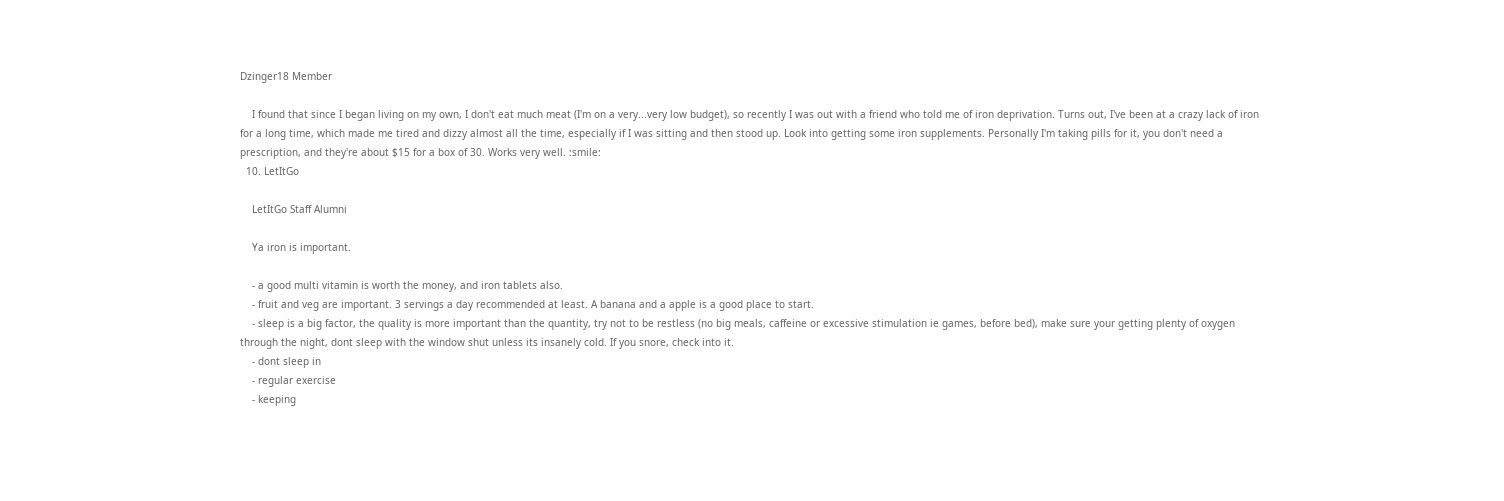Dzinger18 Member

    I found that since I began living on my own, I don't eat much meat (I'm on a very...very low budget), so recently I was out with a friend who told me of iron deprivation. Turns out, I've been at a crazy lack of iron for a long time, which made me tired and dizzy almost all the time, especially if I was sitting and then stood up. Look into getting some iron supplements. Personally I'm taking pills for it, you don't need a prescription, and they're about $15 for a box of 30. Works very well. :smile:
  10. LetItGo

    LetItGo Staff Alumni

    Ya iron is important.

    - a good multi vitamin is worth the money, and iron tablets also.
    - fruit and veg are important. 3 servings a day recommended at least. A banana and a apple is a good place to start.
    - sleep is a big factor, the quality is more important than the quantity, try not to be restless (no big meals, caffeine or excessive stimulation ie games, before bed), make sure your getting plenty of oxygen through the night, dont sleep with the window shut unless its insanely cold. If you snore, check into it.
    - dont sleep in
    - regular exercise
    - keeping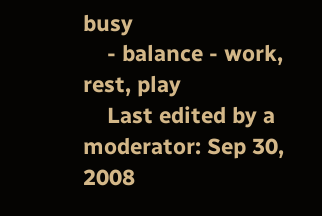busy
    - balance - work, rest, play
    Last edited by a moderator: Sep 30, 2008